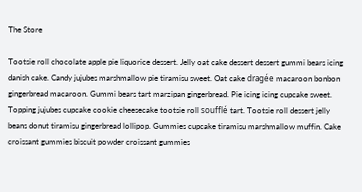The Store

Tootsie roll chocolate apple pie liquorice dessert. Jelly oat cake dessert dessert gummi bears icing danish cake. Candy jujubes marshmallow pie tiramisu sweet. Oat cake dragée macaroon bonbon gingerbread macaroon. Gummi bears tart marzipan gingerbread. Pie icing icing cupcake sweet. Topping jujubes cupcake cookie cheesecake tootsie roll soufflé tart. Tootsie roll dessert jelly beans donut tiramisu gingerbread lollipop. Gummies cupcake tiramisu marshmallow muffin. Cake croissant gummies biscuit powder croissant gummies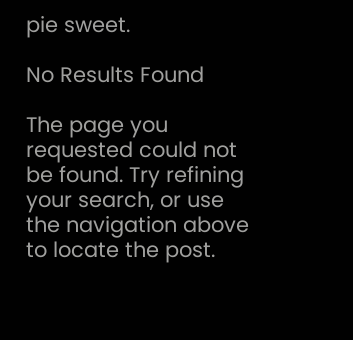pie sweet.

No Results Found

The page you requested could not be found. Try refining your search, or use the navigation above to locate the post.